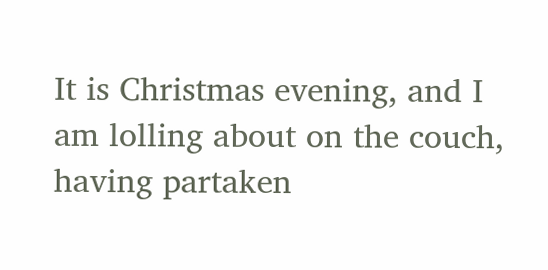It is Christmas evening, and I am lolling about on the couch, having partaken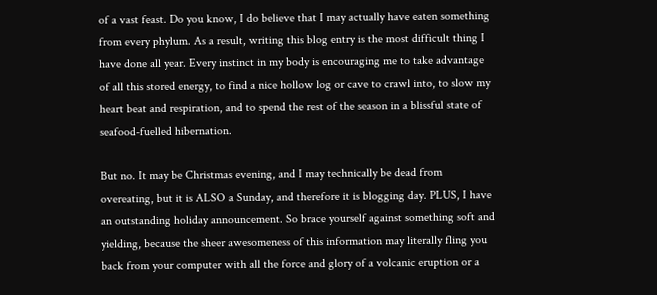of a vast feast. Do you know, I do believe that I may actually have eaten something from every phylum. As a result, writing this blog entry is the most difficult thing I have done all year. Every instinct in my body is encouraging me to take advantage of all this stored energy, to find a nice hollow log or cave to crawl into, to slow my heart beat and respiration, and to spend the rest of the season in a blissful state of seafood-fuelled hibernation.

But no. It may be Christmas evening, and I may technically be dead from overeating, but it is ALSO a Sunday, and therefore it is blogging day. PLUS, I have an outstanding holiday announcement. So brace yourself against something soft and yielding, because the sheer awesomeness of this information may literally fling you back from your computer with all the force and glory of a volcanic eruption or a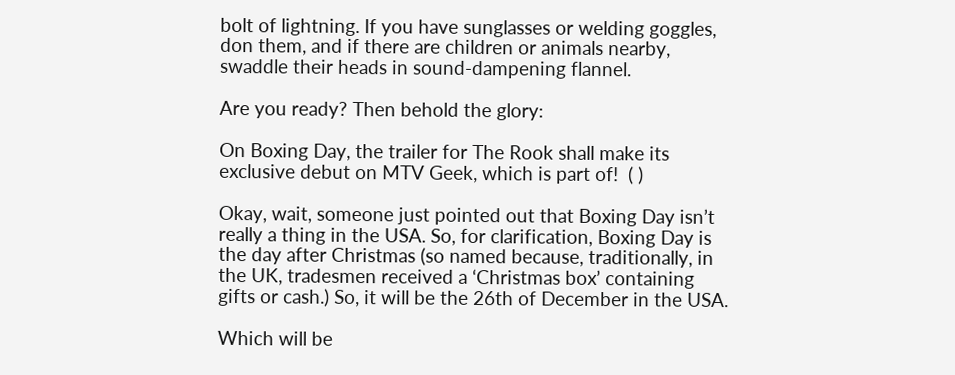bolt of lightning. If you have sunglasses or welding goggles, don them, and if there are children or animals nearby, swaddle their heads in sound-dampening flannel.

Are you ready? Then behold the glory:

On Boxing Day, the trailer for The Rook shall make its exclusive debut on MTV Geek, which is part of!  ( )

Okay, wait, someone just pointed out that Boxing Day isn’t really a thing in the USA. So, for clarification, Boxing Day is the day after Christmas (so named because, traditionally, in the UK, tradesmen received a ‘Christmas box’ containing gifts or cash.) So, it will be the 26th of December in the USA.

Which will be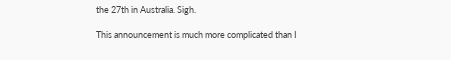the 27th in Australia. Sigh.

This announcement is much more complicated than I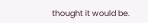thought it would be.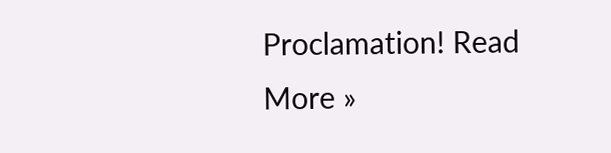Proclamation! Read More »